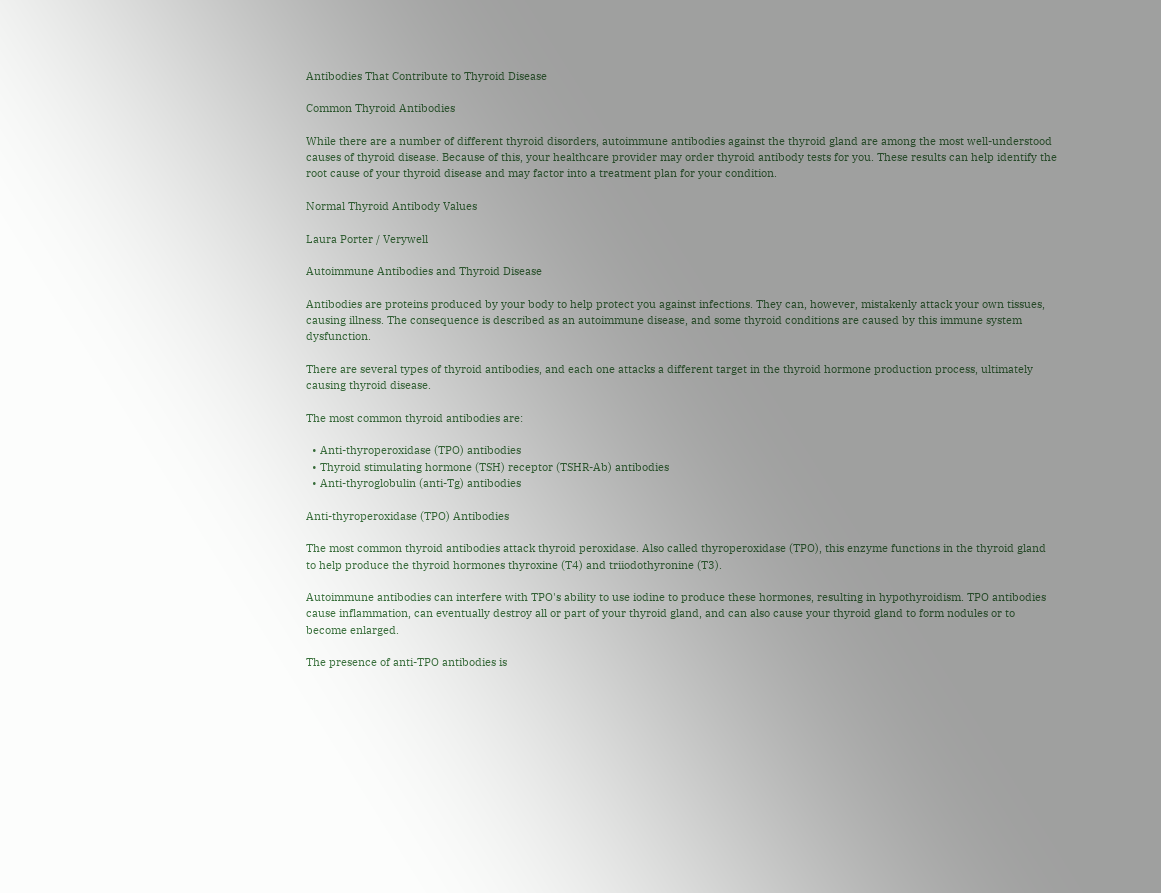Antibodies That Contribute to Thyroid Disease

Common Thyroid Antibodies

While there are a number of different thyroid disorders, autoimmune antibodies against the thyroid gland are among the most well-understood causes of thyroid disease. Because of this, your healthcare provider may order thyroid antibody tests for you. These results can help identify the root cause of your thyroid disease and may factor into a treatment plan for your condition.

Normal Thyroid Antibody Values

Laura Porter / Verywell

Autoimmune Antibodies and Thyroid Disease

Antibodies are proteins produced by your body to help protect you against infections. They can, however, mistakenly attack your own tissues, causing illness. The consequence is described as an autoimmune disease, and some thyroid conditions are caused by this immune system dysfunction.

There are several types of thyroid antibodies, and each one attacks a different target in the thyroid hormone production process, ultimately causing thyroid disease.

The most common thyroid antibodies are:

  • Anti-thyroperoxidase (TPO) antibodies
  • Thyroid stimulating hormone (TSH) receptor (TSHR-Ab) antibodies
  • Anti-thyroglobulin (anti-Tg) antibodies

Anti-thyroperoxidase (TPO) Antibodies

The most common thyroid antibodies attack thyroid peroxidase. Also called thyroperoxidase (TPO), this enzyme functions in the thyroid gland to help produce the thyroid hormones thyroxine (T4) and triiodothyronine (T3).

Autoimmune antibodies can interfere with TPO's ability to use iodine to produce these hormones, resulting in hypothyroidism. TPO antibodies cause inflammation, can eventually destroy all or part of your thyroid gland, and can also cause your thyroid gland to form nodules or to become enlarged.

The presence of anti-TPO antibodies is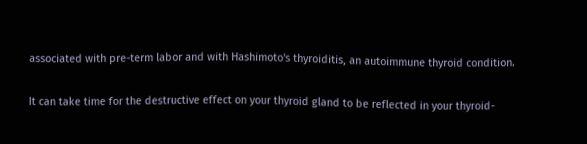associated with pre-term labor and with Hashimoto's thyroiditis, an autoimmune thyroid condition.

It can take time for the destructive effect on your thyroid gland to be reflected in your thyroid-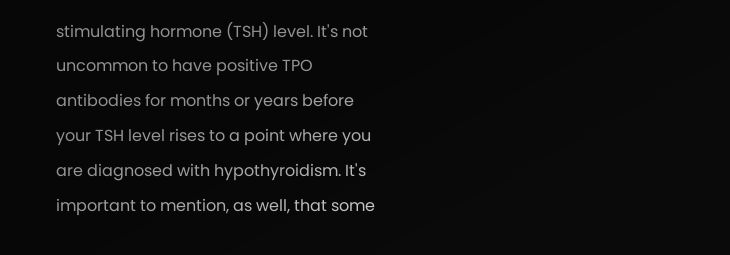stimulating hormone (TSH) level. It's not uncommon to have positive TPO antibodies for months or years before your TSH level rises to a point where you are diagnosed with hypothyroidism. It's important to mention, as well, that some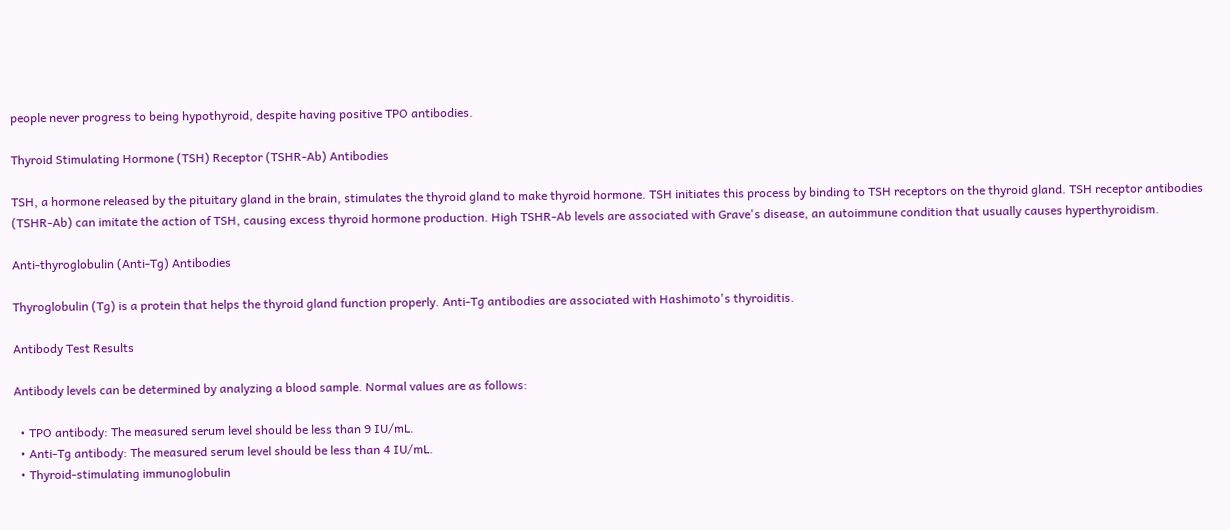people never progress to being hypothyroid, despite having positive TPO antibodies.

Thyroid Stimulating Hormone (TSH) Receptor (TSHR-Ab) Antibodies

TSH, a hormone released by the pituitary gland in the brain, stimulates the thyroid gland to make thyroid hormone. TSH initiates this process by binding to TSH receptors on the thyroid gland. TSH receptor antibodies (TSHR-Ab) can imitate the action of TSH, causing excess thyroid hormone production. High TSHR-Ab levels are associated with Grave's disease, an autoimmune condition that usually causes hyperthyroidism.

Anti-thyroglobulin (Anti-Tg) Antibodies

Thyroglobulin (Tg) is a protein that helps the thyroid gland function properly. Anti-Tg antibodies are associated with Hashimoto's thyroiditis.

Antibody Test Results

Antibody levels can be determined by analyzing a blood sample. Normal values are as follows:

  • TPO antibody: The measured serum level should be less than 9 IU/mL.
  • Anti-Tg antibody: The measured serum level should be less than 4 IU/mL.
  • Thyroid-stimulating immunoglobulin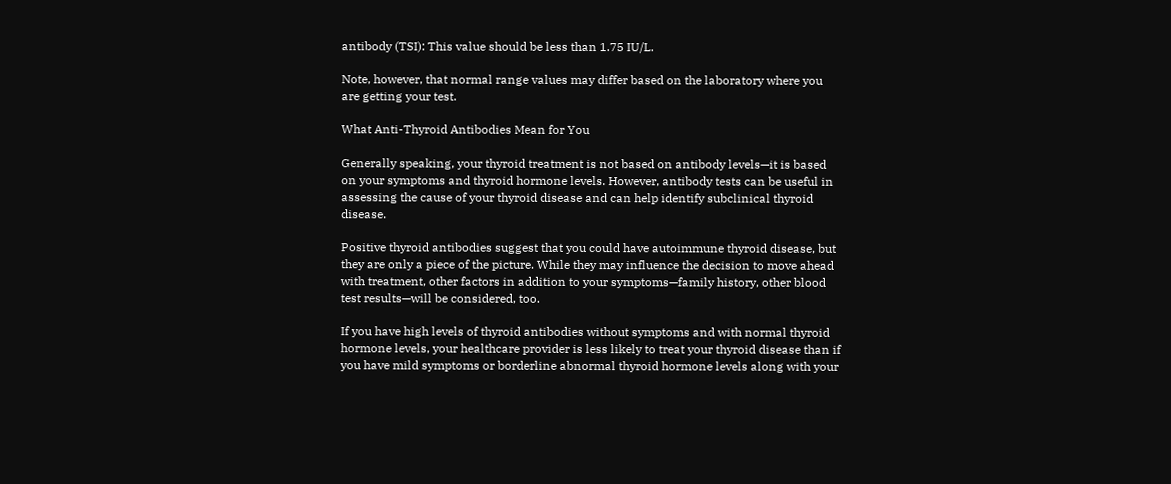antibody (TSI): This value should be less than 1.75 IU/L.

Note, however, that normal range values may differ based on the laboratory where you are getting your test.

What Anti-Thyroid Antibodies Mean for You

Generally speaking, your thyroid treatment is not based on antibody levels—it is based on your symptoms and thyroid hormone levels. However, antibody tests can be useful in assessing the cause of your thyroid disease and can help identify subclinical thyroid disease.

Positive thyroid antibodies suggest that you could have autoimmune thyroid disease, but they are only a piece of the picture. While they may influence the decision to move ahead with treatment, other factors in addition to your symptoms—family history, other blood test results—will be considered, too.

If you have high levels of thyroid antibodies without symptoms and with normal thyroid hormone levels, your healthcare provider is less likely to treat your thyroid disease than if you have mild symptoms or borderline abnormal thyroid hormone levels along with your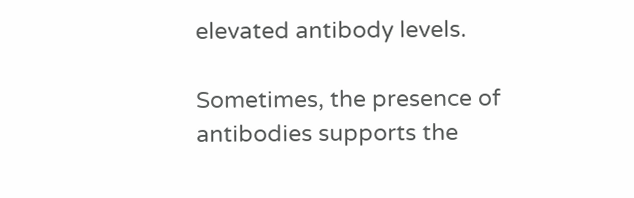elevated antibody levels.

Sometimes, the presence of antibodies supports the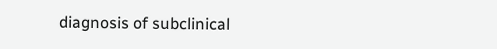diagnosis of subclinical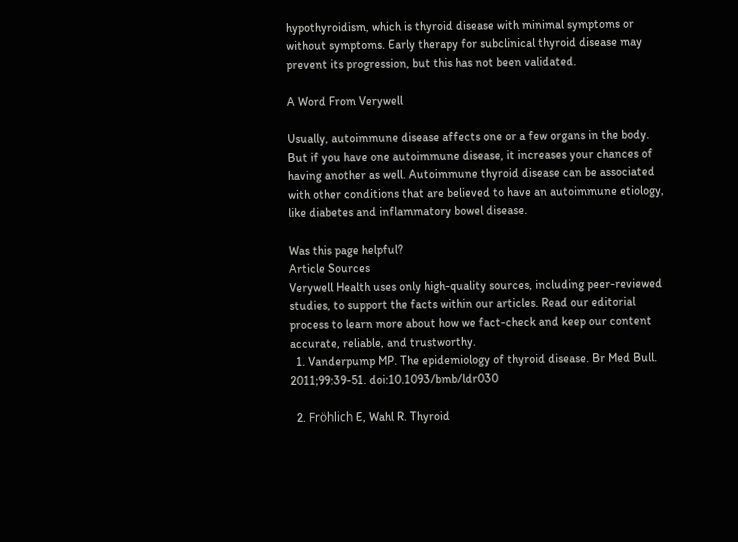hypothyroidism, which is thyroid disease with minimal symptoms or without symptoms. Early therapy for subclinical thyroid disease may prevent its progression, but this has not been validated.

A Word From Verywell

Usually, autoimmune disease affects one or a few organs in the body. But if you have one autoimmune disease, it increases your chances of having another as well. Autoimmune thyroid disease can be associated with other conditions that are believed to have an autoimmune etiology, like diabetes and inflammatory bowel disease.

Was this page helpful?
Article Sources
Verywell Health uses only high-quality sources, including peer-reviewed studies, to support the facts within our articles. Read our editorial process to learn more about how we fact-check and keep our content accurate, reliable, and trustworthy.
  1. Vanderpump MP. The epidemiology of thyroid disease. Br Med Bull. 2011;99:39-51. doi:10.1093/bmb/ldr030

  2. Fröhlich E, Wahl R. Thyroid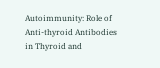Autoimmunity: Role of Anti-thyroid Antibodies in Thyroid and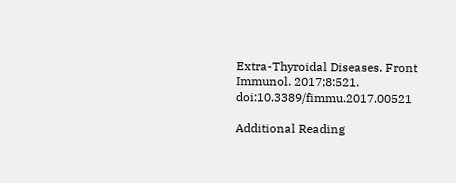Extra-Thyroidal Diseases. Front Immunol. 2017;8:521. doi:10.3389/fimmu.2017.00521

Additional Reading